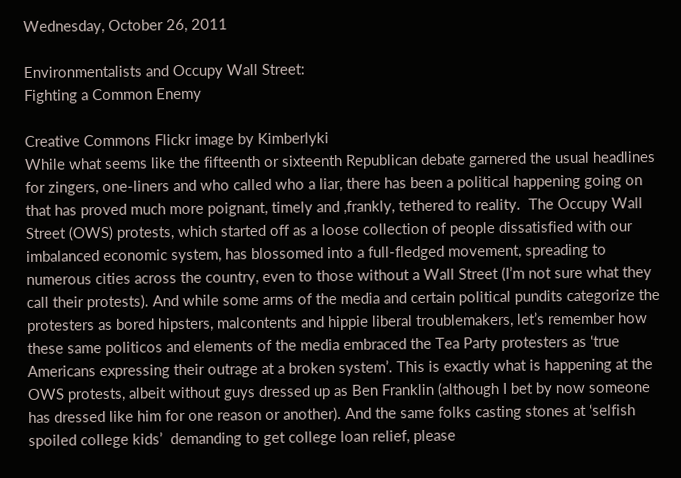Wednesday, October 26, 2011

Environmentalists and Occupy Wall Street:
Fighting a Common Enemy

Creative Commons Flickr image by Kimberlyki
While what seems like the fifteenth or sixteenth Republican debate garnered the usual headlines for zingers, one-liners and who called who a liar, there has been a political happening going on that has proved much more poignant, timely and ,frankly, tethered to reality.  The Occupy Wall Street (OWS) protests, which started off as a loose collection of people dissatisfied with our imbalanced economic system, has blossomed into a full-fledged movement, spreading to numerous cities across the country, even to those without a Wall Street (I’m not sure what they call their protests). And while some arms of the media and certain political pundits categorize the protesters as bored hipsters, malcontents and hippie liberal troublemakers, let’s remember how these same politicos and elements of the media embraced the Tea Party protesters as ‘true Americans expressing their outrage at a broken system’. This is exactly what is happening at the OWS protests, albeit without guys dressed up as Ben Franklin (although I bet by now someone has dressed like him for one reason or another). And the same folks casting stones at ‘selfish spoiled college kids’  demanding to get college loan relief, please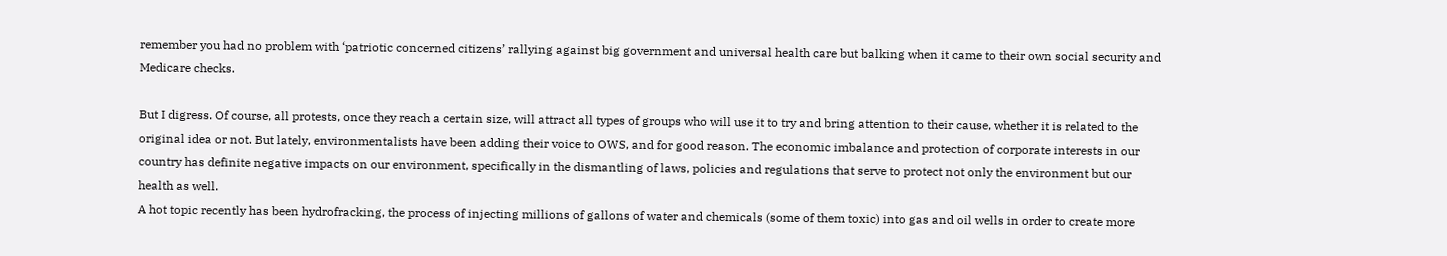remember you had no problem with ‘patriotic concerned citizens’ rallying against big government and universal health care but balking when it came to their own social security and Medicare checks.

But I digress. Of course, all protests, once they reach a certain size, will attract all types of groups who will use it to try and bring attention to their cause, whether it is related to the original idea or not. But lately, environmentalists have been adding their voice to OWS, and for good reason. The economic imbalance and protection of corporate interests in our country has definite negative impacts on our environment, specifically in the dismantling of laws, policies and regulations that serve to protect not only the environment but our health as well.
A hot topic recently has been hydrofracking, the process of injecting millions of gallons of water and chemicals (some of them toxic) into gas and oil wells in order to create more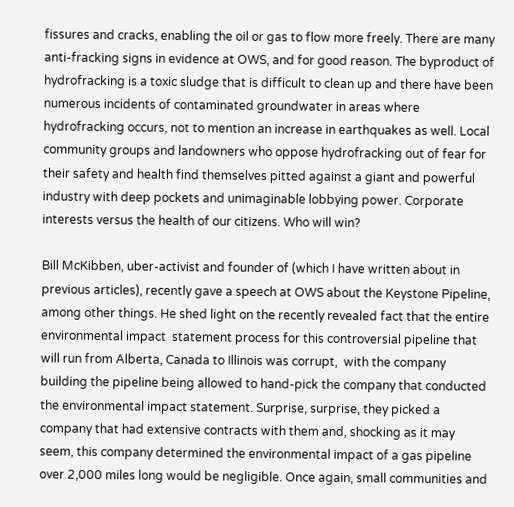fissures and cracks, enabling the oil or gas to flow more freely. There are many anti-fracking signs in evidence at OWS, and for good reason. The byproduct of hydrofracking is a toxic sludge that is difficult to clean up and there have been numerous incidents of contaminated groundwater in areas where hydrofracking occurs, not to mention an increase in earthquakes as well. Local community groups and landowners who oppose hydrofracking out of fear for their safety and health find themselves pitted against a giant and powerful industry with deep pockets and unimaginable lobbying power. Corporate interests versus the health of our citizens. Who will win?

Bill McKibben, uber-activist and founder of (which I have written about in previous articles), recently gave a speech at OWS about the Keystone Pipeline, among other things. He shed light on the recently revealed fact that the entire environmental impact  statement process for this controversial pipeline that will run from Alberta, Canada to Illinois was corrupt,  with the company building the pipeline being allowed to hand-pick the company that conducted the environmental impact statement. Surprise, surprise, they picked a company that had extensive contracts with them and, shocking as it may seem, this company determined the environmental impact of a gas pipeline over 2,000 miles long would be negligible. Once again, small communities and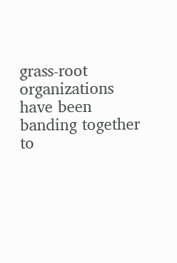grass-root organizations have been banding together to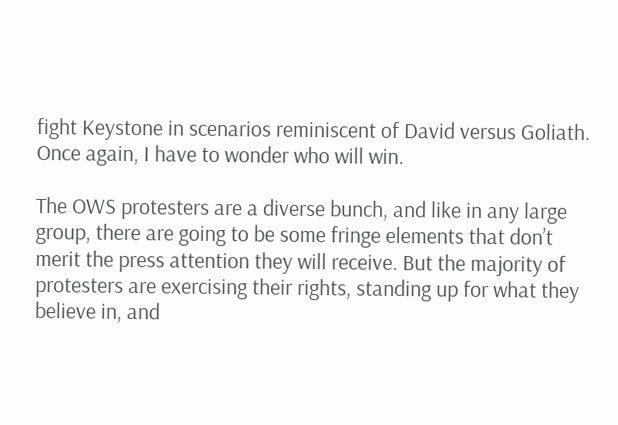fight Keystone in scenarios reminiscent of David versus Goliath. Once again, I have to wonder who will win.

The OWS protesters are a diverse bunch, and like in any large group, there are going to be some fringe elements that don’t merit the press attention they will receive. But the majority of protesters are exercising their rights, standing up for what they believe in, and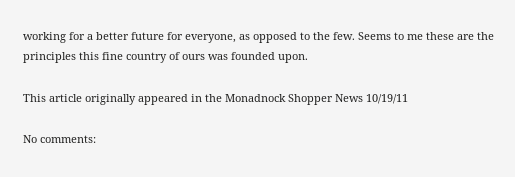working for a better future for everyone, as opposed to the few. Seems to me these are the principles this fine country of ours was founded upon.

This article originally appeared in the Monadnock Shopper News 10/19/11

No comments: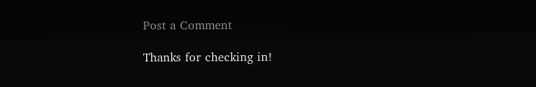Post a Comment

Thanks for checking in!